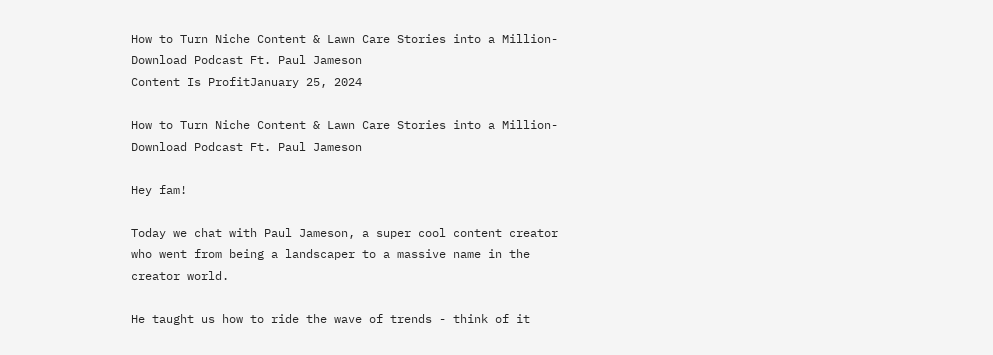How to Turn Niche Content & Lawn Care Stories into a Million-Download Podcast Ft. Paul Jameson
Content Is ProfitJanuary 25, 2024

How to Turn Niche Content & Lawn Care Stories into a Million-Download Podcast Ft. Paul Jameson

Hey fam!

Today we chat with Paul Jameson, a super cool content creator who went from being a landscaper to a massive name in the creator world.

He taught us how to ride the wave of trends - think of it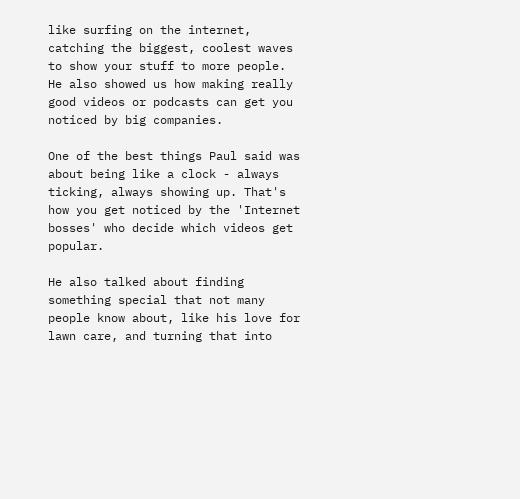like surfing on the internet, catching the biggest, coolest waves to show your stuff to more people. He also showed us how making really good videos or podcasts can get you noticed by big companies.

One of the best things Paul said was about being like a clock - always ticking, always showing up. That's how you get noticed by the 'Internet bosses' who decide which videos get popular.

He also talked about finding something special that not many people know about, like his love for lawn care, and turning that into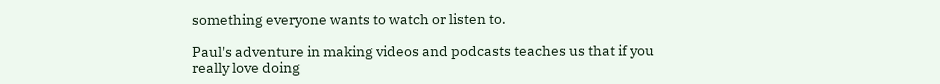something everyone wants to watch or listen to.

Paul's adventure in making videos and podcasts teaches us that if you really love doing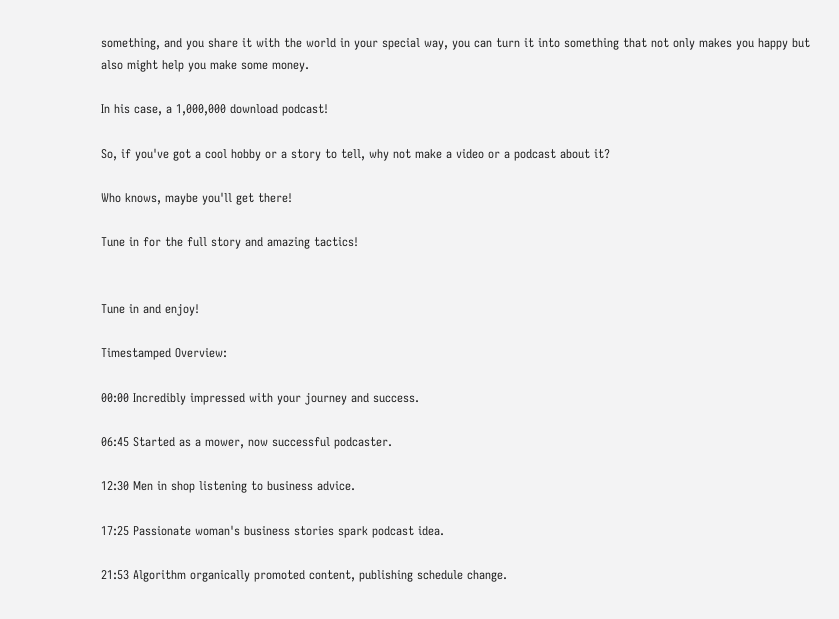something, and you share it with the world in your special way, you can turn it into something that not only makes you happy but also might help you make some money.

In his case, a 1,000,000 download podcast!

So, if you've got a cool hobby or a story to tell, why not make a video or a podcast about it?

Who knows, maybe you'll get there!

Tune in for the full story and amazing tactics!


Tune in and enjoy!

Timestamped Overview:

00:00 Incredibly impressed with your journey and success.

06:45 Started as a mower, now successful podcaster.

12:30 Men in shop listening to business advice.

17:25 Passionate woman's business stories spark podcast idea.

21:53 Algorithm organically promoted content, publishing schedule change.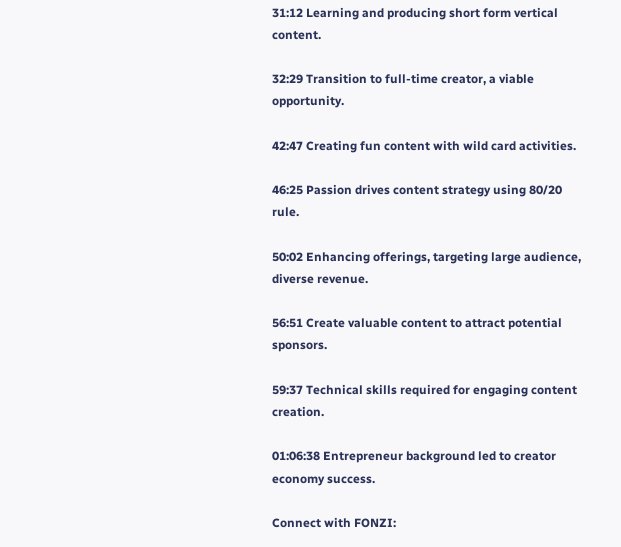31:12 Learning and producing short form vertical content.

32:29 Transition to full-time creator, a viable opportunity.

42:47 Creating fun content with wild card activities.

46:25 Passion drives content strategy using 80/20 rule.

50:02 Enhancing offerings, targeting large audience, diverse revenue.

56:51 Create valuable content to attract potential sponsors.

59:37 Technical skills required for engaging content creation.

01:06:38 Entrepreneur background led to creator economy success.

Connect with FONZI: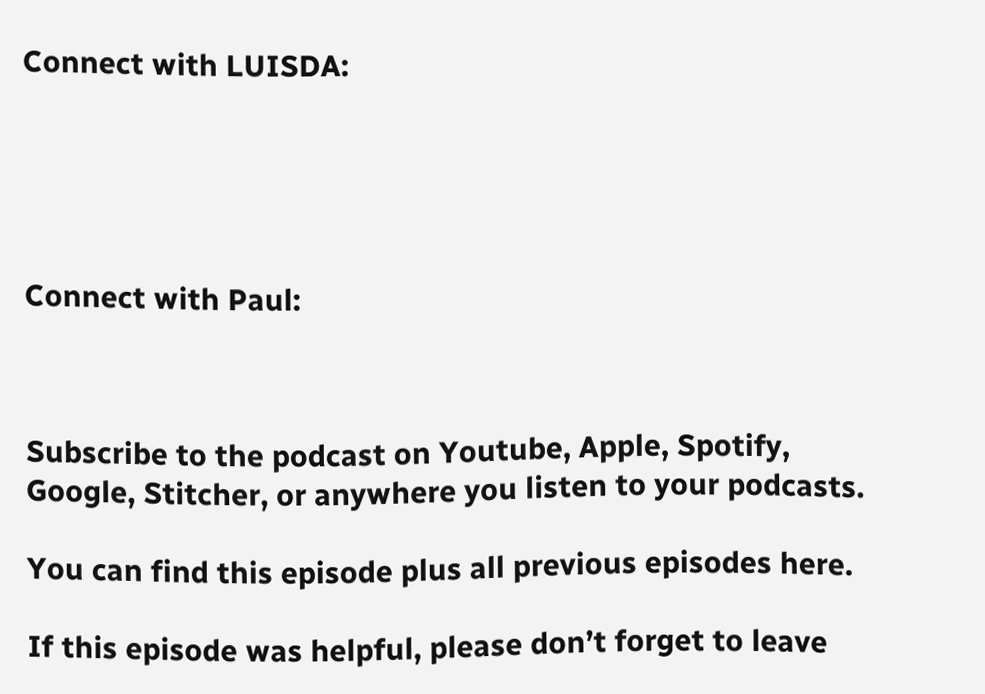Connect with LUISDA:





Connect with Paul:



Subscribe to the podcast on Youtube, Apple, Spotify, Google, Stitcher, or anywhere you listen to your podcasts.

You can find this episode plus all previous episodes here.

If this episode was helpful, please don’t forget to leave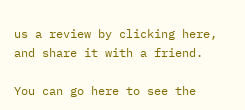us a review by clicking here, and share it with a friend.

You can go here to see the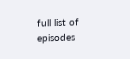full list of episodes